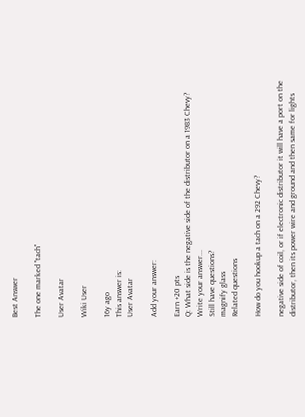Best Answer

The one marked "tach"

User Avatar

Wiki User

16y ago
This answer is:
User Avatar

Add your answer:

Earn +20 pts
Q: What side is the negative side of the distributor on a 1983 Chevy?
Write your answer...
Still have questions?
magnify glass
Related questions

How do you hookup a tach on a 292 Chevy?

negative side of coil, or if electronic distributor it will have a port on the distributor, then its power wire and ground and then same for lights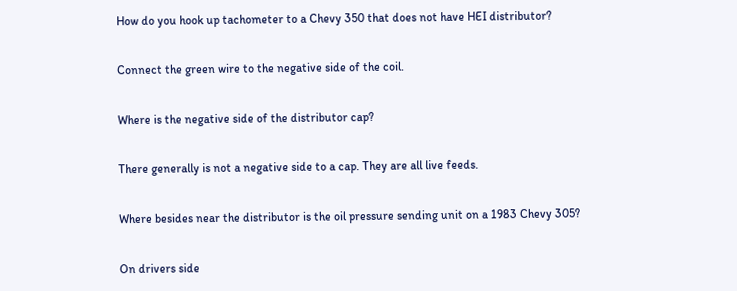How do you hook up tachometer to a Chevy 350 that does not have HEI distributor?

Connect the green wire to the negative side of the coil.

Where is the negative side of the distributor cap?

There generally is not a negative side to a cap. They are all live feeds.

Where besides near the distributor is the oil pressure sending unit on a 1983 Chevy 305?

On drivers side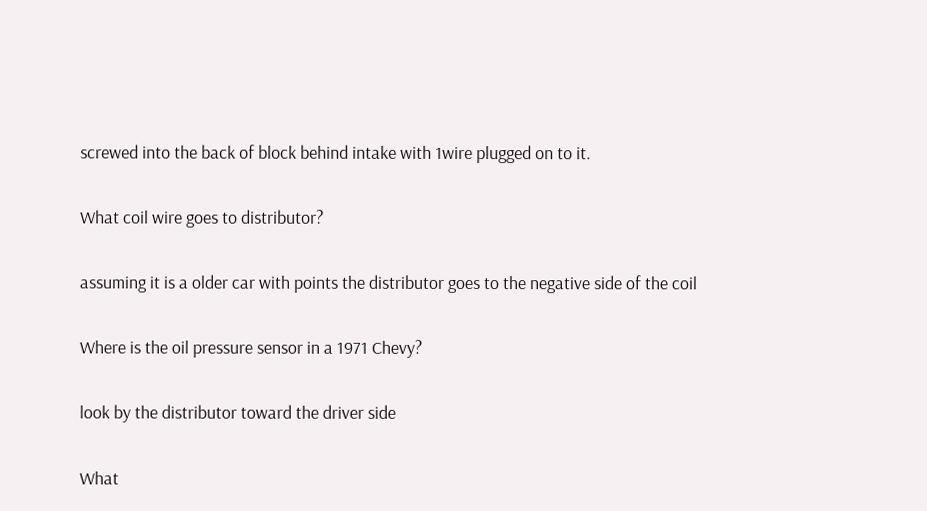screwed into the back of block behind intake with 1wire plugged on to it.

What coil wire goes to distributor?

assuming it is a older car with points the distributor goes to the negative side of the coil

Where is the oil pressure sensor in a 1971 Chevy?

look by the distributor toward the driver side

What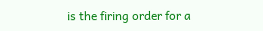is the firing order for a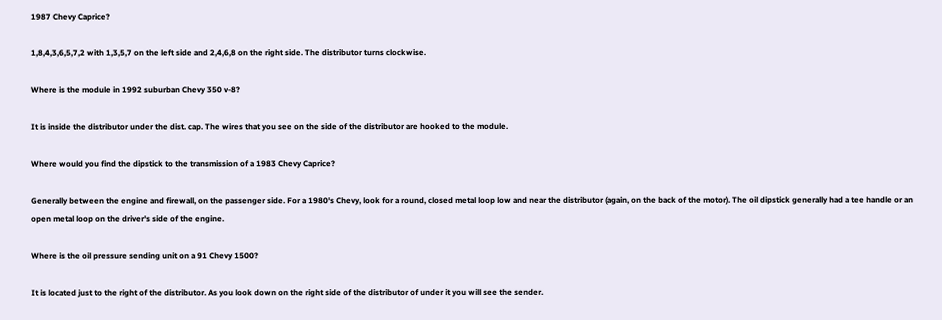1987 Chevy Caprice?

1,8,4,3,6,5,7,2 with 1,3,5,7 on the left side and 2,4,6,8 on the right side. The distributor turns clockwise.

Where is the module in 1992 suburban Chevy 350 v-8?

It is inside the distributor under the dist. cap. The wires that you see on the side of the distributor are hooked to the module.

Where would you find the dipstick to the transmission of a 1983 Chevy Caprice?

Generally between the engine and firewall, on the passenger side. For a 1980's Chevy, look for a round, closed metal loop low and near the distributor (again, on the back of the motor). The oil dipstick generally had a tee handle or an open metal loop on the driver's side of the engine.

Where is the oil pressure sending unit on a 91 Chevy 1500?

It is located just to the right of the distributor. As you look down on the right side of the distributor of under it you will see the sender.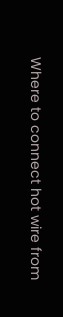Where to connect hot wire from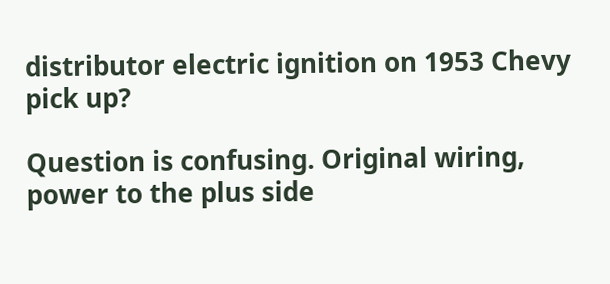distributor electric ignition on 1953 Chevy pick up?

Question is confusing. Original wiring, power to the plus side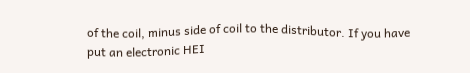of the coil, minus side of coil to the distributor. If you have put an electronic HEI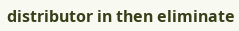distributor in then eliminate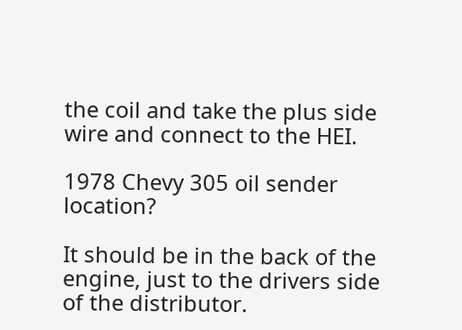the coil and take the plus side wire and connect to the HEI.

1978 Chevy 305 oil sender location?

It should be in the back of the engine, just to the drivers side of the distributor.